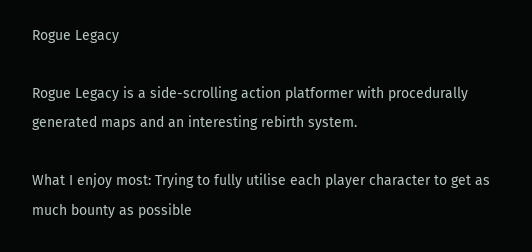Rogue Legacy

Rogue Legacy is a side-scrolling action platformer with procedurally generated maps and an interesting rebirth system.

What I enjoy most: Trying to fully utilise each player character to get as much bounty as possible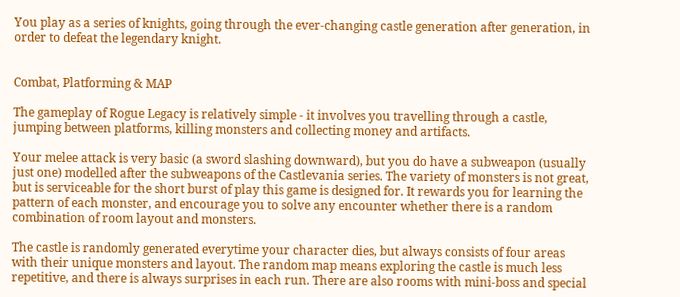You play as a series of knights, going through the ever-changing castle generation after generation, in order to defeat the legendary knight.


Combat, Platforming & MAP

The gameplay of Rogue Legacy is relatively simple - it involves you travelling through a castle, jumping between platforms, killing monsters and collecting money and artifacts.

Your melee attack is very basic (a sword slashing downward), but you do have a subweapon (usually just one) modelled after the subweapons of the Castlevania series. The variety of monsters is not great, but is serviceable for the short burst of play this game is designed for. It rewards you for learning the pattern of each monster, and encourage you to solve any encounter whether there is a random combination of room layout and monsters.

The castle is randomly generated everytime your character dies, but always consists of four areas with their unique monsters and layout. The random map means exploring the castle is much less repetitive, and there is always surprises in each run. There are also rooms with mini-boss and special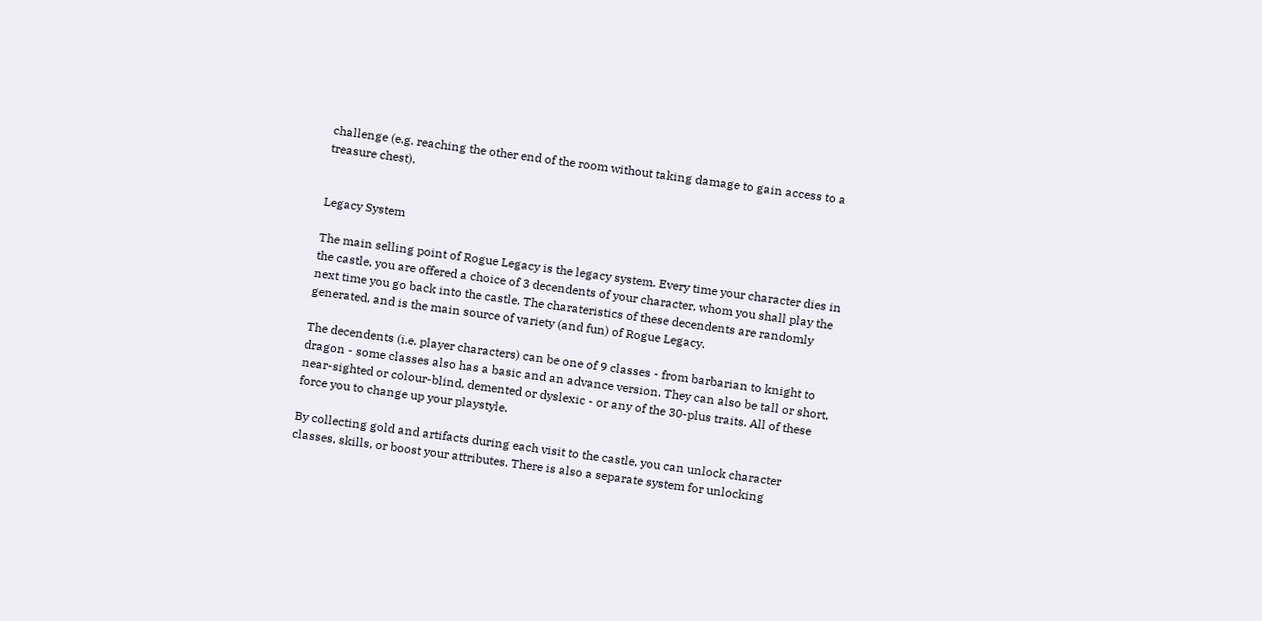challenge (e.g. reaching the other end of the room without taking damage to gain access to a treasure chest).


Legacy System

The main selling point of Rogue Legacy is the legacy system. Every time your character dies in the castle, you are offered a choice of 3 decendents of your character, whom you shall play the next time you go back into the castle. The charateristics of these decendents are randomly generated, and is the main source of variety (and fun) of Rogue Legacy.

The decendents (i.e. player characters) can be one of 9 classes - from barbarian to knight to dragon - some classes also has a basic and an advance version. They can also be tall or short, near-sighted or colour-blind, demented or dyslexic - or any of the 30-plus traits. All of these force you to change up your playstyle.

By collecting gold and artifacts during each visit to the castle, you can unlock character classes, skills, or boost your attributes. There is also a separate system for unlocking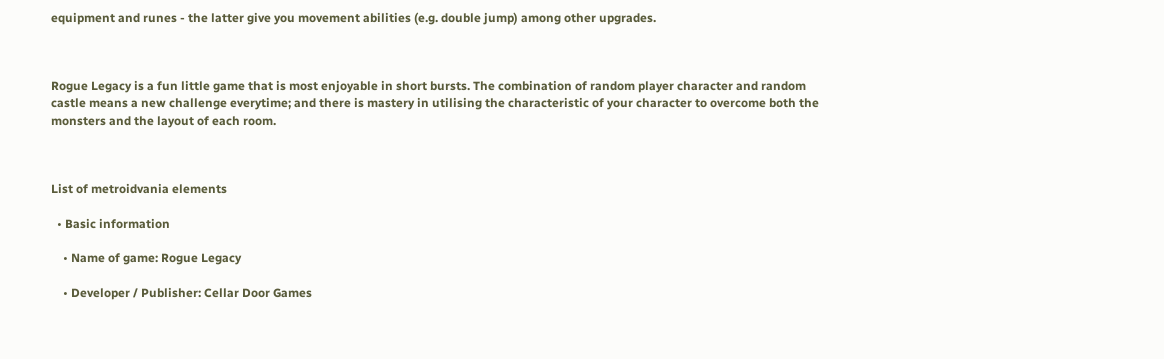equipment and runes - the latter give you movement abilities (e.g. double jump) among other upgrades.



Rogue Legacy is a fun little game that is most enjoyable in short bursts. The combination of random player character and random castle means a new challenge everytime; and there is mastery in utilising the characteristic of your character to overcome both the monsters and the layout of each room.



List of metroidvania elements

  • Basic information

    • Name of game: Rogue Legacy

    • Developer / Publisher: Cellar Door Games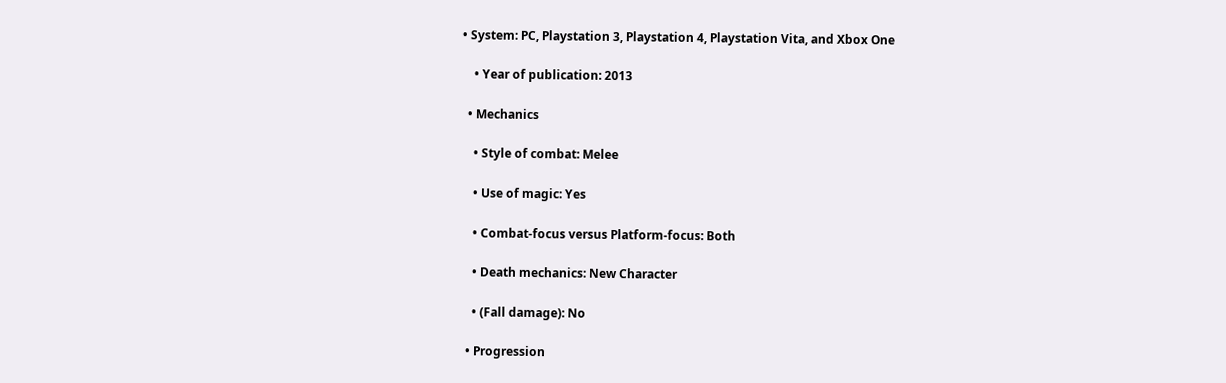• System: PC, Playstation 3, Playstation 4, Playstation Vita, and Xbox One

    • Year of publication: 2013

  • Mechanics

    • Style of combat: Melee

    • Use of magic: Yes

    • Combat-focus versus Platform-focus: Both

    • Death mechanics: New Character

    • (Fall damage): No

  • Progression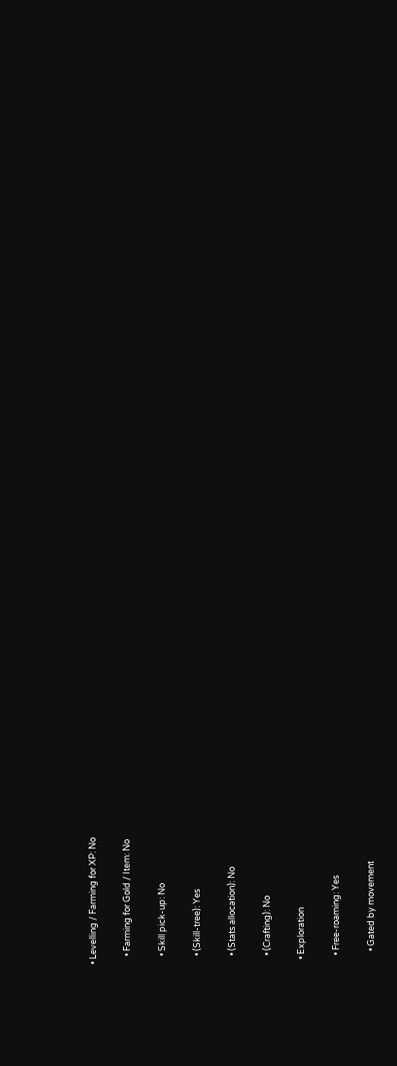• Levelling / Farming for XP: No

    • Farming for Gold / Item: No

    • Skill pick-up: No

    • (Skill-tree): Yes

    • (Stats allocation): No

    • (Crafting): No

  • Exploration

    • Free-roaming: Yes

      • Gated by movement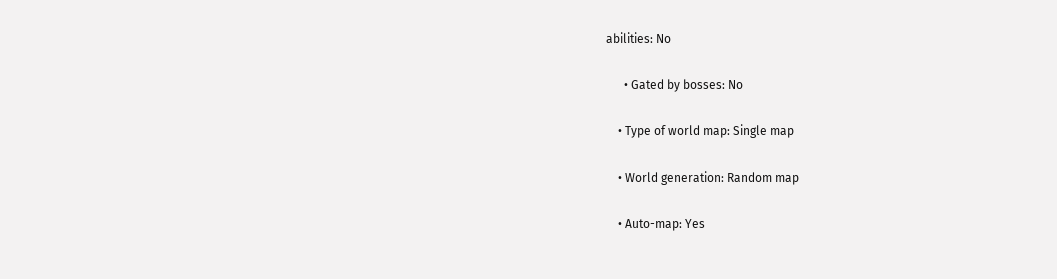abilities: No

      • Gated by bosses: No

    • Type of world map: Single map

    • World generation: Random map

    • Auto-map: Yes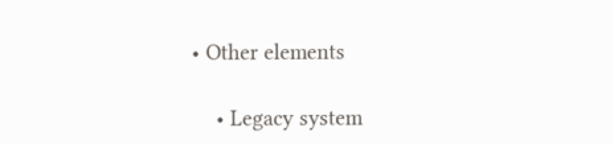• Other elements

    • Legacy system